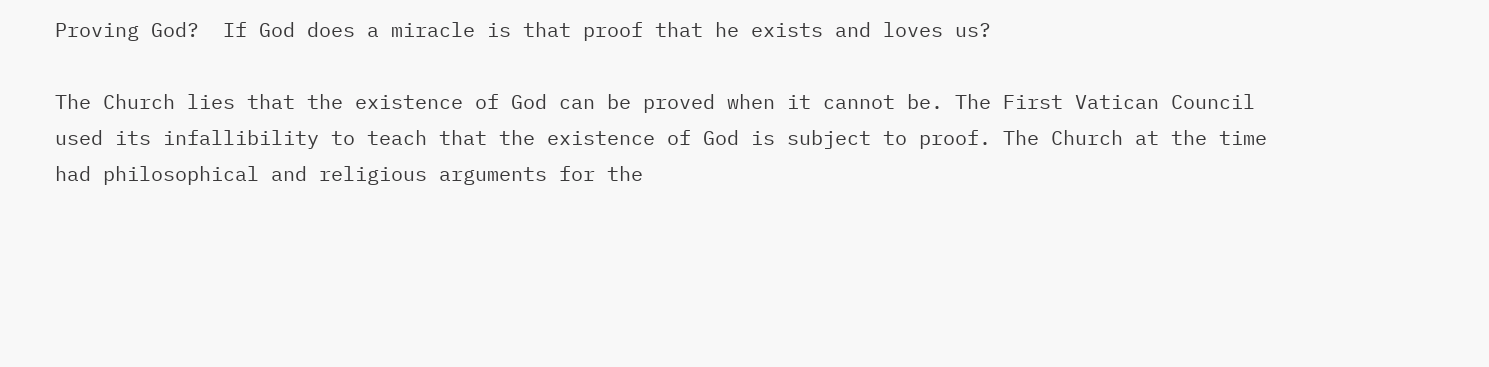Proving God?  If God does a miracle is that proof that he exists and loves us?

The Church lies that the existence of God can be proved when it cannot be. The First Vatican Council used its infallibility to teach that the existence of God is subject to proof. The Church at the time had philosophical and religious arguments for the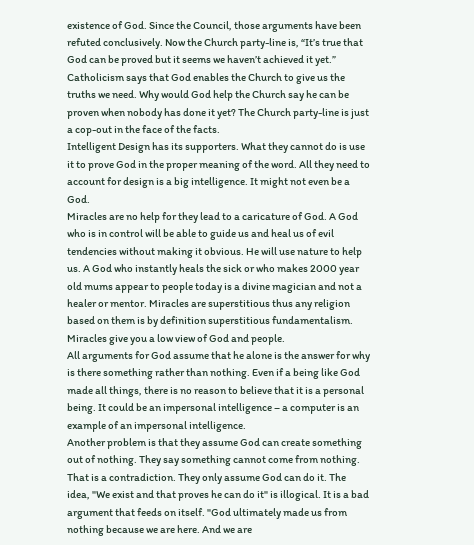existence of God. Since the Council, those arguments have been refuted conclusively. Now the Church party-line is, “It’s true that God can be proved but it seems we haven’t achieved it yet.”
Catholicism says that God enables the Church to give us the truths we need. Why would God help the Church say he can be proven when nobody has done it yet? The Church party-line is just a cop-out in the face of the facts.
Intelligent Design has its supporters. What they cannot do is use it to prove God in the proper meaning of the word. All they need to account for design is a big intelligence. It might not even be a God.
Miracles are no help for they lead to a caricature of God. A God who is in control will be able to guide us and heal us of evil tendencies without making it obvious. He will use nature to help us. A God who instantly heals the sick or who makes 2000 year old mums appear to people today is a divine magician and not a healer or mentor. Miracles are superstitious thus any religion based on them is by definition superstitious fundamentalism. Miracles give you a low view of God and people.
All arguments for God assume that he alone is the answer for why is there something rather than nothing. Even if a being like God made all things, there is no reason to believe that it is a personal being. It could be an impersonal intelligence – a computer is an example of an impersonal intelligence.
Another problem is that they assume God can create something out of nothing. They say something cannot come from nothing. That is a contradiction. They only assume God can do it. The idea, "We exist and that proves he can do it" is illogical. It is a bad argument that feeds on itself. "God ultimately made us from nothing because we are here. And we are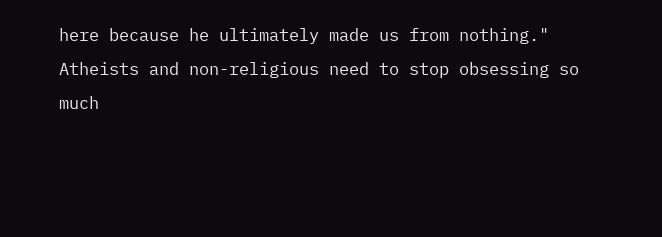here because he ultimately made us from nothing."
Atheists and non-religious need to stop obsessing so much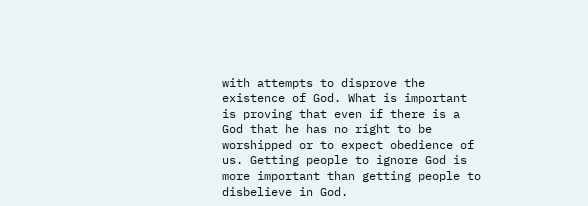with attempts to disprove the existence of God. What is important is proving that even if there is a God that he has no right to be worshipped or to expect obedience of us. Getting people to ignore God is more important than getting people to disbelieve in God.